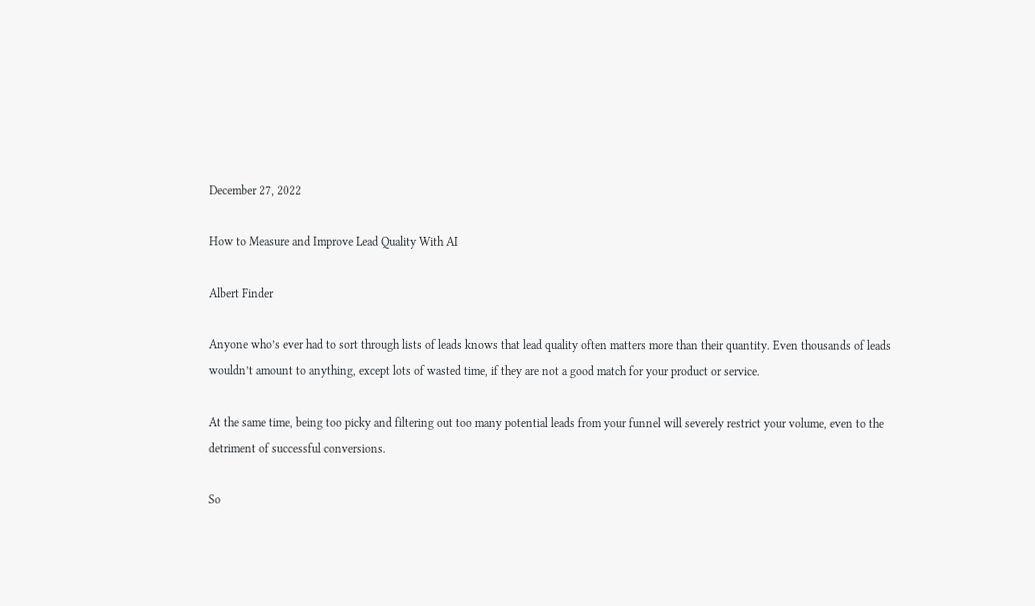December 27, 2022

How to Measure and Improve Lead Quality With AI

Albert Finder

Anyone who’s ever had to sort through lists of leads knows that lead quality often matters more than their quantity. Even thousands of leads wouldn’t amount to anything, except lots of wasted time, if they are not a good match for your product or service.

At the same time, being too picky and filtering out too many potential leads from your funnel will severely restrict your volume, even to the detriment of successful conversions.

So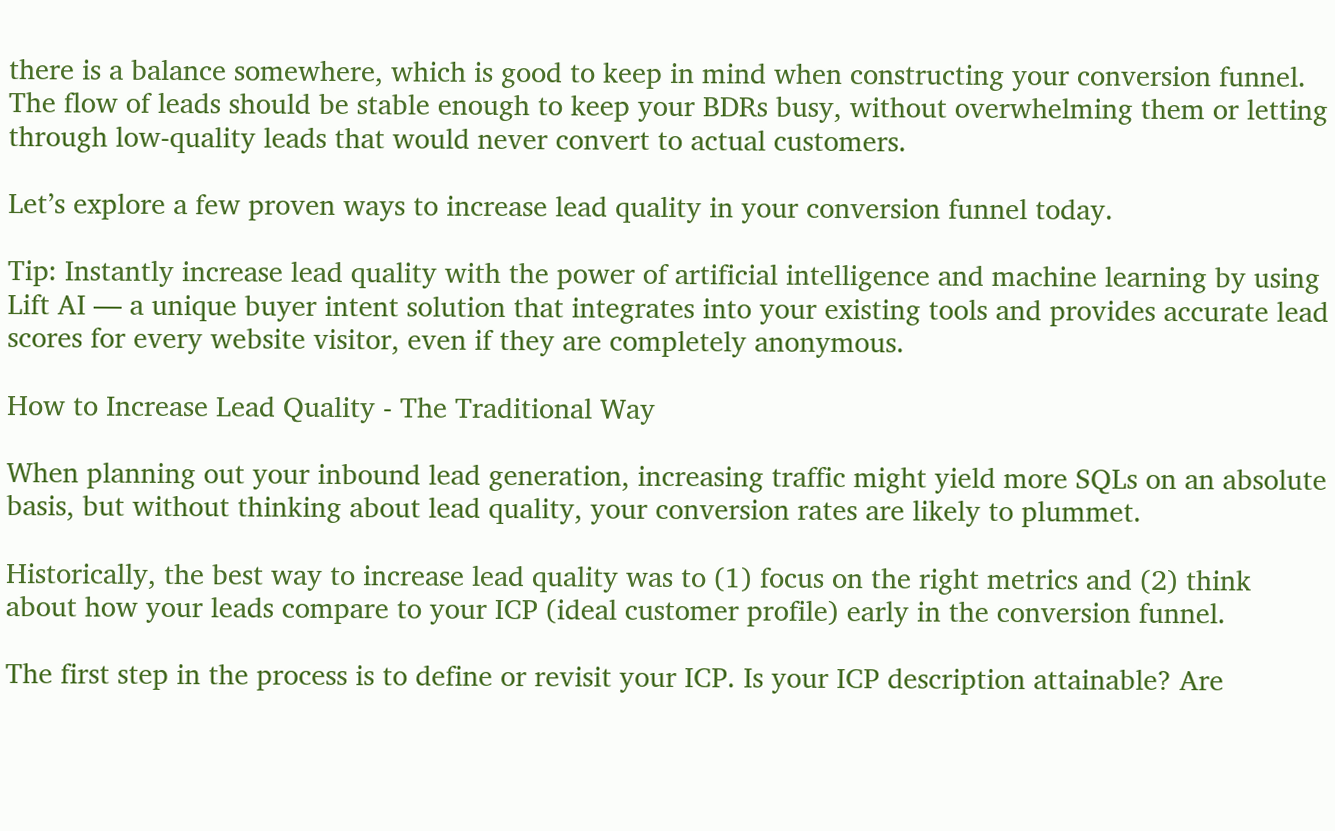there is a balance somewhere, which is good to keep in mind when constructing your conversion funnel. The flow of leads should be stable enough to keep your BDRs busy, without overwhelming them or letting through low-quality leads that would never convert to actual customers.

Let’s explore a few proven ways to increase lead quality in your conversion funnel today.

Tip: Instantly increase lead quality with the power of artificial intelligence and machine learning by using Lift AI — a unique buyer intent solution that integrates into your existing tools and provides accurate lead scores for every website visitor, even if they are completely anonymous.

How to Increase Lead Quality - The Traditional Way

When planning out your inbound lead generation, increasing traffic might yield more SQLs on an absolute basis, but without thinking about lead quality, your conversion rates are likely to plummet.

Historically, the best way to increase lead quality was to (1) focus on the right metrics and (2) think about how your leads compare to your ICP (ideal customer profile) early in the conversion funnel.

The first step in the process is to define or revisit your ICP. Is your ICP description attainable? Are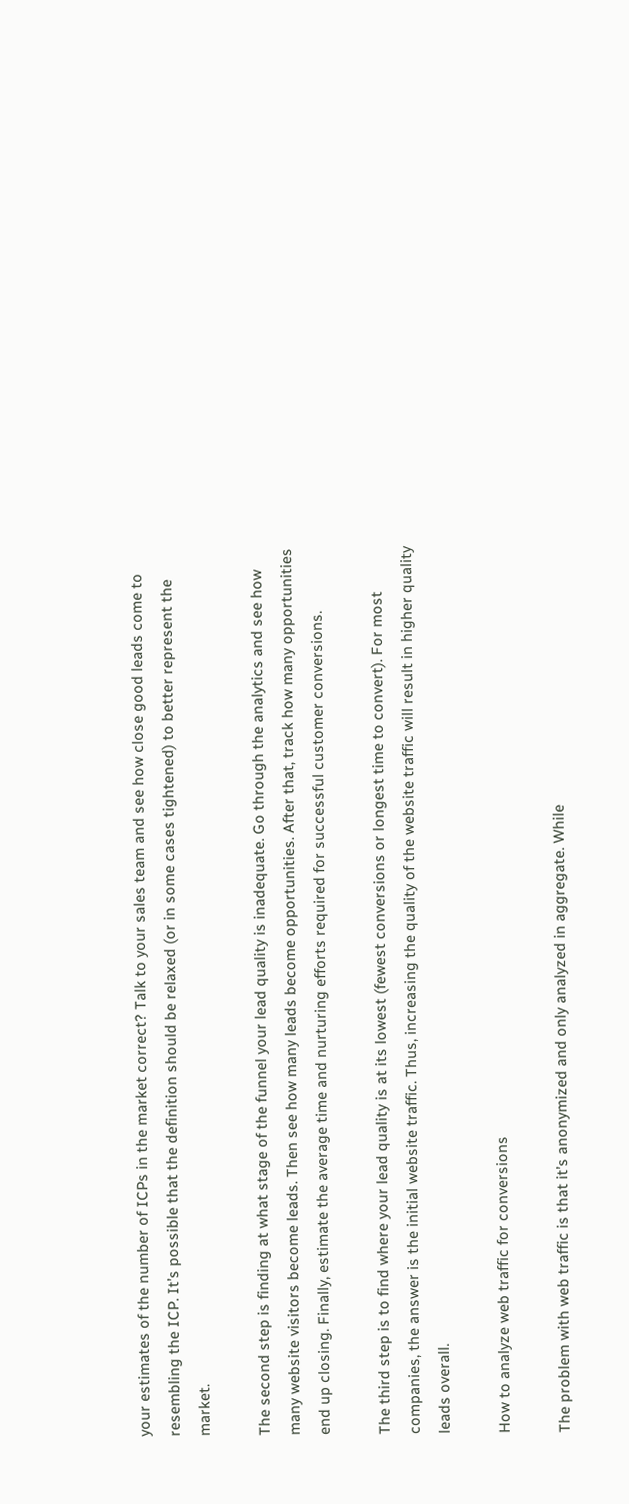your estimates of the number of ICPs in the market correct? Talk to your sales team and see how close good leads come to resembling the ICP. It’s possible that the definition should be relaxed (or in some cases tightened) to better represent the market.

The second step is finding at what stage of the funnel your lead quality is inadequate. Go through the analytics and see how many website visitors become leads. Then see how many leads become opportunities. After that, track how many opportunities end up closing. Finally, estimate the average time and nurturing efforts required for successful customer conversions.

The third step is to find where your lead quality is at its lowest (fewest conversions or longest time to convert). For most companies, the answer is the initial website traffic. Thus, increasing the quality of the website traffic will result in higher quality leads overall.

How to analyze web traffic for conversions

The problem with web traffic is that it’s anonymized and only analyzed in aggregate. While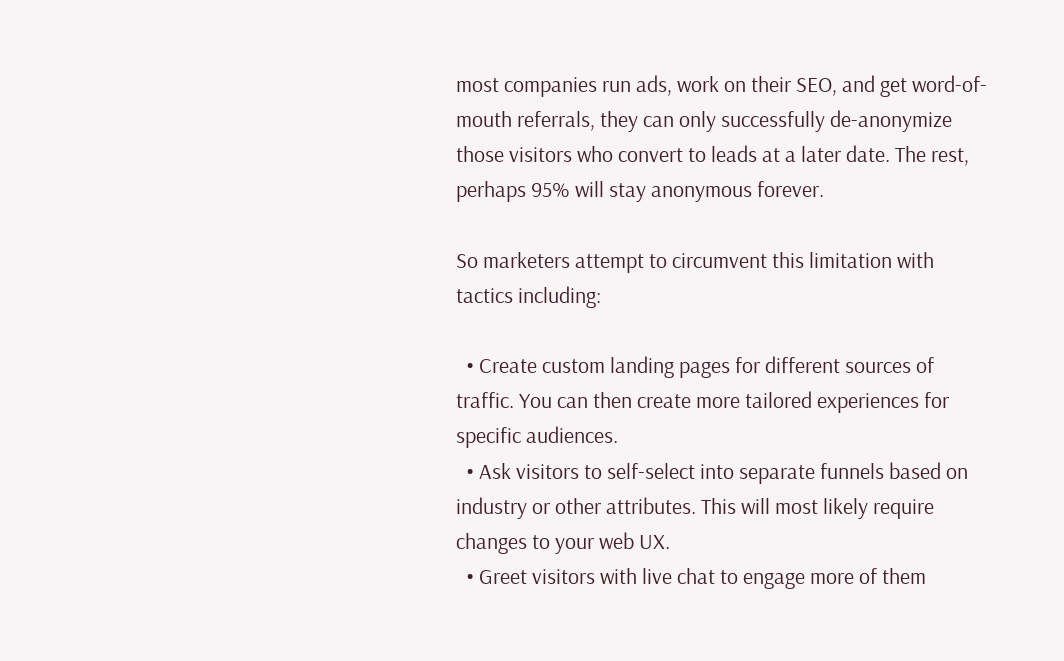most companies run ads, work on their SEO, and get word-of-mouth referrals, they can only successfully de-anonymize those visitors who convert to leads at a later date. The rest, perhaps 95% will stay anonymous forever.

So marketers attempt to circumvent this limitation with tactics including:

  • Create custom landing pages for different sources of traffic. You can then create more tailored experiences for specific audiences.
  • Ask visitors to self-select into separate funnels based on industry or other attributes. This will most likely require changes to your web UX.
  • Greet visitors with live chat to engage more of them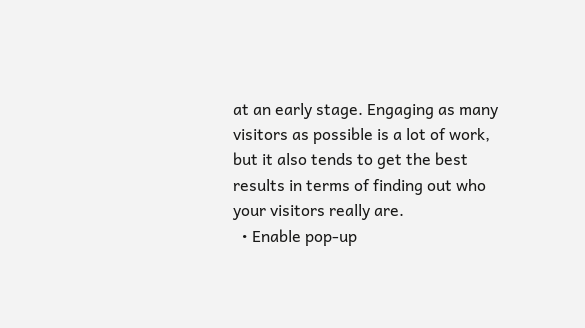at an early stage. Engaging as many visitors as possible is a lot of work, but it also tends to get the best results in terms of finding out who your visitors really are.
  • Enable pop-up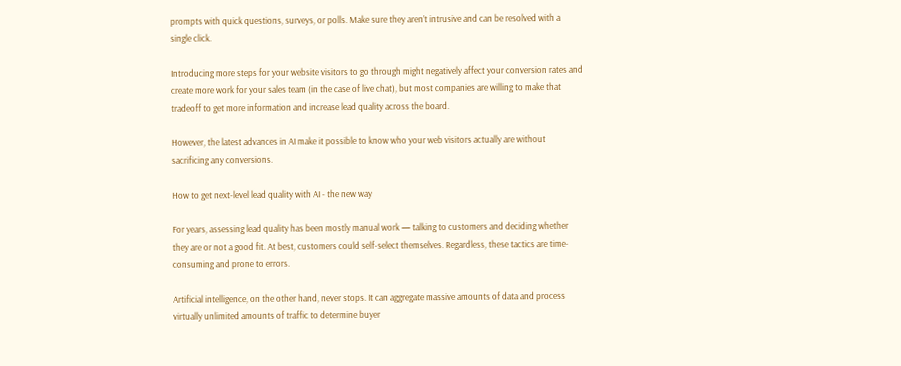prompts with quick questions, surveys, or polls. Make sure they aren’t intrusive and can be resolved with a single click.

Introducing more steps for your website visitors to go through might negatively affect your conversion rates and create more work for your sales team (in the case of live chat), but most companies are willing to make that tradeoff to get more information and increase lead quality across the board.

However, the latest advances in AI make it possible to know who your web visitors actually are without sacrificing any conversions.

How to get next-level lead quality with AI - the new way

For years, assessing lead quality has been mostly manual work — talking to customers and deciding whether they are or not a good fit. At best, customers could self-select themselves. Regardless, these tactics are time-consuming and prone to errors.

Artificial intelligence, on the other hand, never stops. It can aggregate massive amounts of data and process virtually unlimited amounts of traffic to determine buyer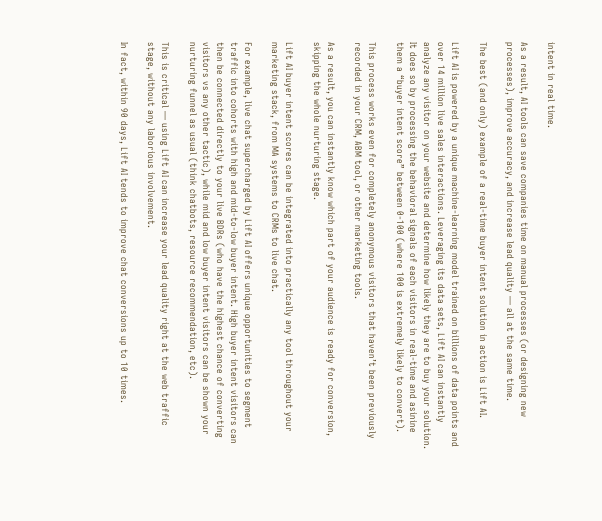intent in real time.

As a result, AI tools can save companies time on manual processes (or designing new processes), improve accuracy, and increase lead quality — all at the same time.

The best (and only) example of a real-time buyer intent solution in action is Lift AI.

Lift AI is powered by a unique machine-learning model trained on billions of data points and over 14 million live sales interactions. Leveraging its data sets, Lift AI can instantly analyze any visitor on your website and determine how likely they are to buy your solution. It does so by processing the behavioral signals of each visitors in real-time and asinine them a “buyer intent score” between 0-100 (where 100 is extremely likely to convert).

This process works even for completely anonymous visitors that haven’t been previously recorded in your CRM, ABM tool, or other marketing tools.

As a result, you can instantly know which part of your audience is ready for conversion, skipping the whole nurturing stage.

Lift AI buyer intent scores can be integrated into practically any tool throughout your marketing stack, from MA systems to CRMs to live chat.

For example, live chat supercharged by Lift AI offers unique opportunities to segment traffic into cohorts with high and mid-to-low buyer intent. High buyer intent visitors can then be connected directly to your live BDRs (who have the highest chance of converting visitors vs any other tactic), while mid and low buyer intent visitors can be shown your nurturing funnel as usual (think chatbots, resource recommendation, etc).

This is critical — using Lift AI can increase your lead quality right at the web traffic stage, without any laborious involvement.

In fact, within 90 days, Lift AI tends to improve chat conversions up to 10 times.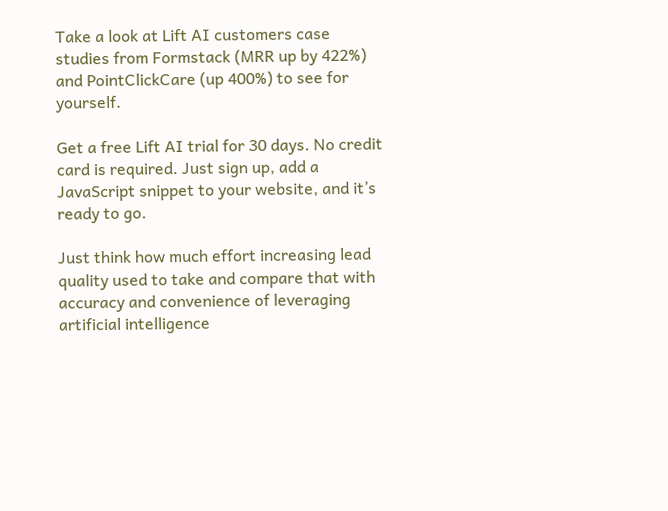Take a look at Lift AI customers case studies from Formstack (MRR up by 422%) and PointClickCare (up 400%) to see for yourself.

Get a free Lift AI trial for 30 days. No credit card is required. Just sign up, add a JavaScript snippet to your website, and it’s ready to go.

Just think how much effort increasing lead quality used to take and compare that with accuracy and convenience of leveraging artificial intelligence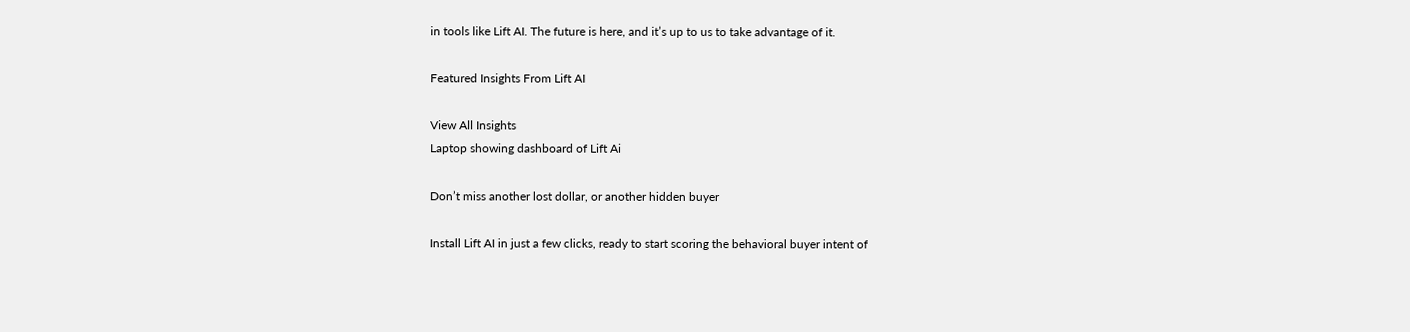in tools like Lift AI. The future is here, and it’s up to us to take advantage of it.

Featured Insights From Lift AI

View All Insights
Laptop showing dashboard of Lift Ai

Don’t miss another lost dollar, or another hidden buyer

Install Lift AI in just a few clicks, ready to start scoring the behavioral buyer intent of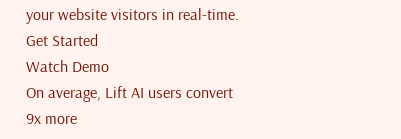your website visitors in real-time.
Get Started
Watch Demo
On average, Lift AI users convert 9x more